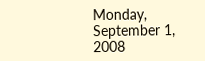Monday, September 1, 2008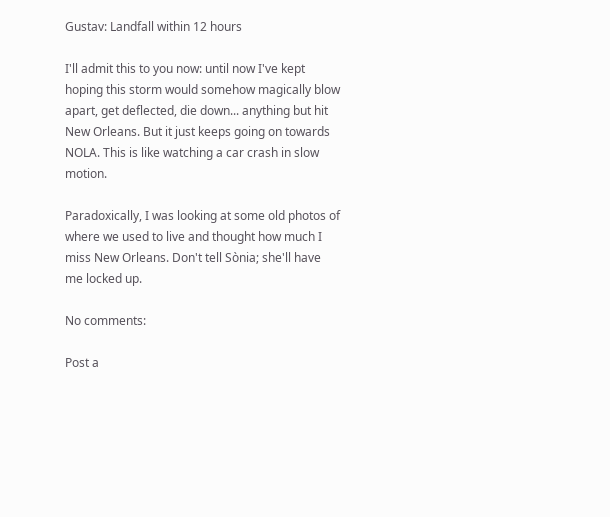Gustav: Landfall within 12 hours

I'll admit this to you now: until now I've kept hoping this storm would somehow magically blow apart, get deflected, die down... anything but hit New Orleans. But it just keeps going on towards NOLA. This is like watching a car crash in slow motion.

Paradoxically, I was looking at some old photos of where we used to live and thought how much I miss New Orleans. Don't tell Sònia; she'll have me locked up.

No comments:

Post a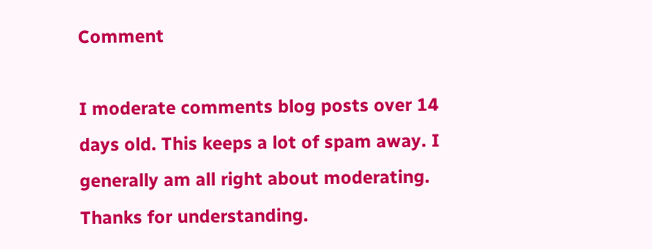Comment

I moderate comments blog posts over 14 days old. This keeps a lot of spam away. I generally am all right about moderating. Thanks for understanding.